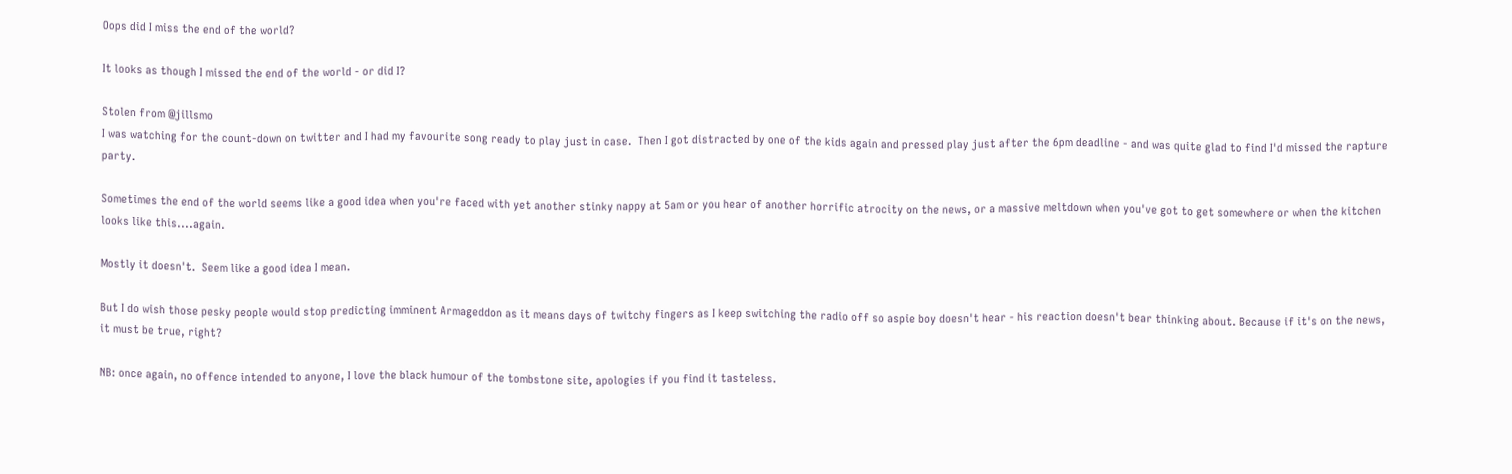Oops did I miss the end of the world?

It looks as though I missed the end of the world - or did I?

Stolen from @jillsmo
I was watching for the count-down on twitter and I had my favourite song ready to play just in case.  Then I got distracted by one of the kids again and pressed play just after the 6pm deadline - and was quite glad to find I'd missed the rapture party.

Sometimes the end of the world seems like a good idea when you're faced with yet another stinky nappy at 5am or you hear of another horrific atrocity on the news, or a massive meltdown when you've got to get somewhere or when the kitchen looks like this....again.

Mostly it doesn't.  Seem like a good idea I mean.

But I do wish those pesky people would stop predicting imminent Armageddon as it means days of twitchy fingers as I keep switching the radio off so aspie boy doesn't hear - his reaction doesn't bear thinking about. Because if it's on the news, it must be true, right?

NB: once again, no offence intended to anyone, I love the black humour of the tombstone site, apologies if you find it tasteless.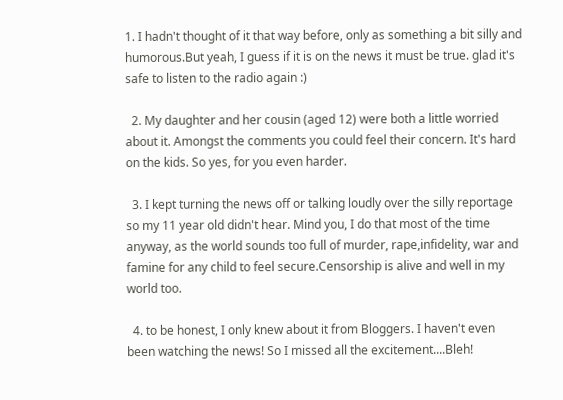1. I hadn't thought of it that way before, only as something a bit silly and humorous.But yeah, I guess if it is on the news it must be true. glad it's safe to listen to the radio again :)

  2. My daughter and her cousin (aged 12) were both a little worried about it. Amongst the comments you could feel their concern. It's hard on the kids. So yes, for you even harder.

  3. I kept turning the news off or talking loudly over the silly reportage so my 11 year old didn't hear. Mind you, I do that most of the time anyway, as the world sounds too full of murder, rape,infidelity, war and famine for any child to feel secure.Censorship is alive and well in my world too.

  4. to be honest, I only knew about it from Bloggers. I haven't even been watching the news! So I missed all the excitement....Bleh!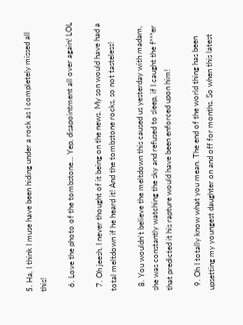5. Ha, I think I muse have been hiding under a rock as I completely missed all this!

  6. Love the photo of the tombstone... Yep, disapointment all over again! LOL

  7. Oh jeesh, I never thought of it being on the news. My son would have had a total meltdown if he heard it! And the tombstone rocks, so not tasteless!

  8. You wouldn't believe the meltdown this caused us yesterday with madam, she was constantly watching the sky and refused to sleep, if I caught the f***er that predicted it his rapture would have been enforced upon him!

  9. Oh I totally know what you mean. The end of the world thing has been upsetting my youngest daughter on and off for months. So when this latest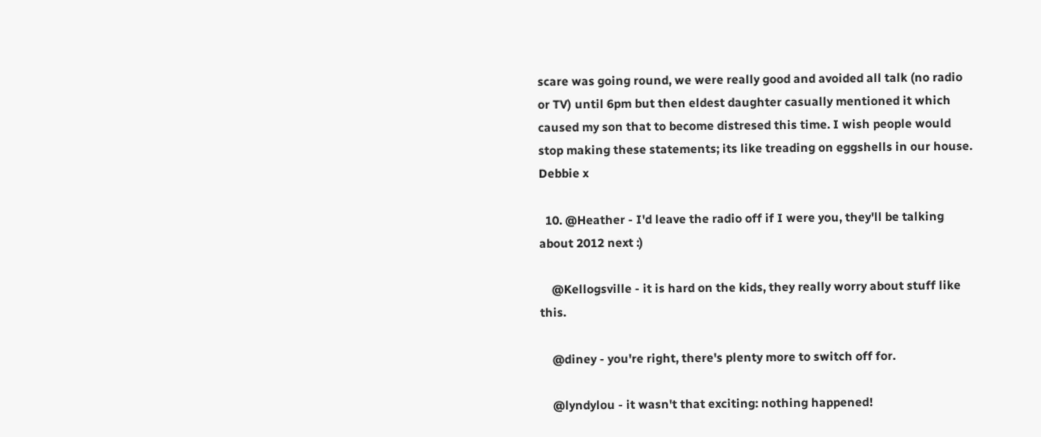scare was going round, we were really good and avoided all talk (no radio or TV) until 6pm but then eldest daughter casually mentioned it which caused my son that to become distresed this time. I wish people would stop making these statements; its like treading on eggshells in our house. Debbie x

  10. @Heather - I'd leave the radio off if I were you, they'll be talking about 2012 next :)

    @Kellogsville - it is hard on the kids, they really worry about stuff like this.

    @diney - you're right, there's plenty more to switch off for.

    @lyndylou - it wasn't that exciting: nothing happened!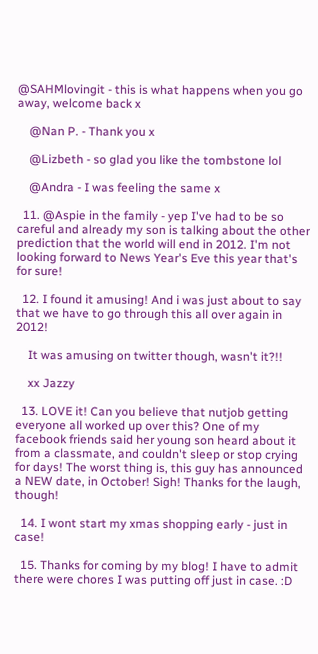@SAHMlovingit - this is what happens when you go away, welcome back x

    @Nan P. - Thank you x

    @Lizbeth - so glad you like the tombstone lol

    @Andra - I was feeling the same x

  11. @Aspie in the family - yep I've had to be so careful and already my son is talking about the other prediction that the world will end in 2012. I'm not looking forward to News Year's Eve this year that's for sure!

  12. I found it amusing! And i was just about to say that we have to go through this all over again in 2012!

    It was amusing on twitter though, wasn't it?!!

    xx Jazzy

  13. LOVE it! Can you believe that nutjob getting everyone all worked up over this? One of my facebook friends said her young son heard about it from a classmate, and couldn't sleep or stop crying for days! The worst thing is, this guy has announced a NEW date, in October! Sigh! Thanks for the laugh, though!

  14. I wont start my xmas shopping early - just in case!

  15. Thanks for coming by my blog! I have to admit there were chores I was putting off just in case. :D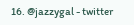16. @jazzygal - twitter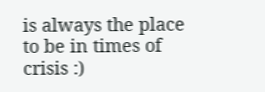is always the place to be in times of crisis :)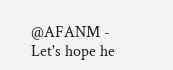@AFANM - Let's hope he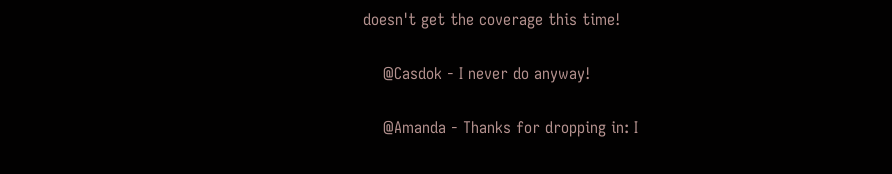doesn't get the coverage this time!

    @Casdok - I never do anyway!

    @Amanda - Thanks for dropping in: I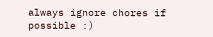always ignore chores if possible :)